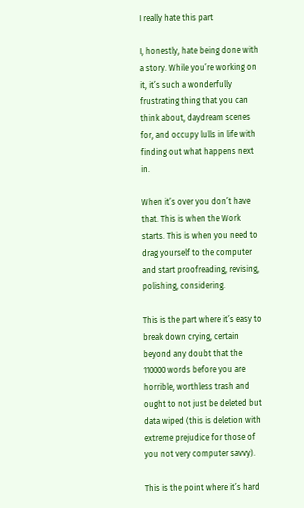I really hate this part

I, honestly, hate being done with a story. While you’re working on it, it’s such a wonderfully frustrating thing that you can think about, daydream scenes for, and occupy lulls in life with finding out what happens next in.

When it’s over you don’t have that. This is when the Work starts. This is when you need to drag yourself to the computer and start proofreading, revising, polishing, considering.

This is the part where it’s easy to break down crying, certain beyond any doubt that the 110000 words before you are horrible, worthless trash and ought to not just be deleted but data wiped (this is deletion with extreme prejudice for those of you not very computer savvy).

This is the point where it’s hard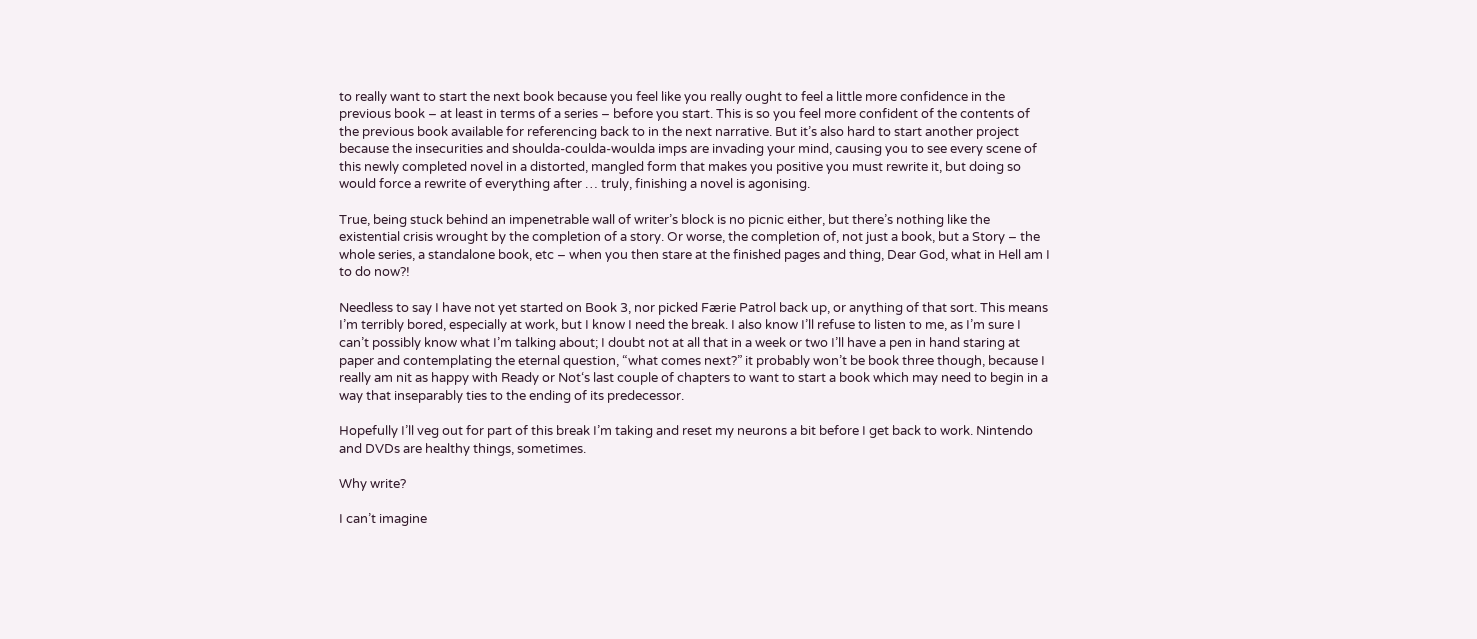to really want to start the next book because you feel like you really ought to feel a little more confidence in the previous book – at least in terms of a series – before you start. This is so you feel more confident of the contents of the previous book available for referencing back to in the next narrative. But it’s also hard to start another project because the insecurities and shoulda-coulda-woulda imps are invading your mind, causing you to see every scene of this newly completed novel in a distorted, mangled form that makes you positive you must rewrite it, but doing so would force a rewrite of everything after … truly, finishing a novel is agonising.

True, being stuck behind an impenetrable wall of writer’s block is no picnic either, but there’s nothing like the existential crisis wrought by the completion of a story. Or worse, the completion of, not just a book, but a Story – the whole series, a standalone book, etc – when you then stare at the finished pages and thing, Dear God, what in Hell am I to do now?!

Needless to say I have not yet started on Book 3, nor picked Færie Patrol back up, or anything of that sort. This means I’m terribly bored, especially at work, but I know I need the break. I also know I’ll refuse to listen to me, as I’m sure I can’t possibly know what I’m talking about; I doubt not at all that in a week or two I’ll have a pen in hand staring at paper and contemplating the eternal question, “what comes next?” it probably won’t be book three though, because I really am nit as happy with Ready or Not‘s last couple of chapters to want to start a book which may need to begin in a way that inseparably ties to the ending of its predecessor.

Hopefully I’ll veg out for part of this break I’m taking and reset my neurons a bit before I get back to work. Nintendo and DVDs are healthy things, sometimes.

Why write?

I can’t imagine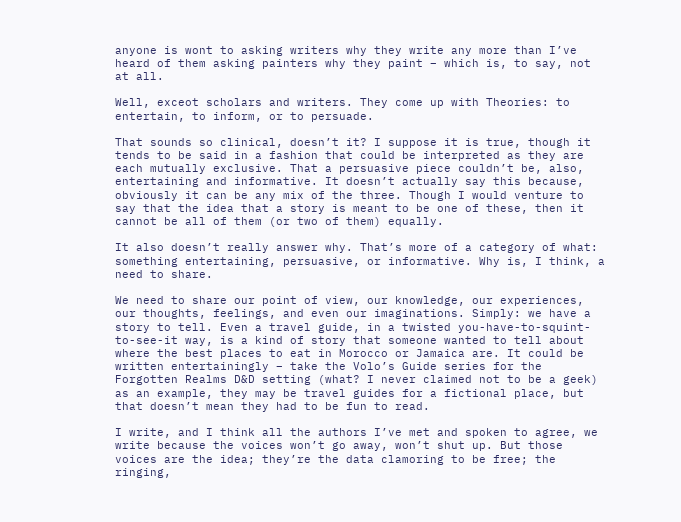anyone is wont to asking writers why they write any more than I’ve heard of them asking painters why they paint – which is, to say, not at all.

Well, exceot scholars and writers. They come up with Theories: to entertain, to inform, or to persuade.

That sounds so clinical, doesn’t it? I suppose it is true, though it tends to be said in a fashion that could be interpreted as they are each mutually exclusive. That a persuasive piece couldn’t be, also, entertaining and informative. It doesn’t actually say this because, obviously it can be any mix of the three. Though I would venture to say that the idea that a story is meant to be one of these, then it cannot be all of them (or two of them) equally.

It also doesn’t really answer why. That’s more of a category of what: something entertaining, persuasive, or informative. Why is, I think, a need to share.

We need to share our point of view, our knowledge, our experiences, our thoughts, feelings, and even our imaginations. Simply: we have a story to tell. Even a travel guide, in a twisted you-have-to-squint-to-see-it way, is a kind of story that someone wanted to tell about where the best places to eat in Morocco or Jamaica are. It could be written entertainingly – take the Volo’s Guide series for the Forgotten Realms D&D setting (what? I never claimed not to be a geek) as an example, they may be travel guides for a fictional place, but that doesn’t mean they had to be fun to read.

I write, and I think all the authors I’ve met and spoken to agree, we write because the voices won’t go away, won’t shut up. But those voices are the idea; they’re the data clamoring to be free; the ringing,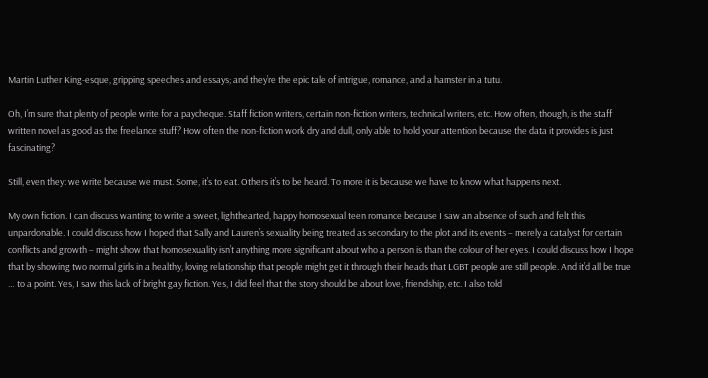Martin Luther King-esque, gripping speeches and essays; and they’re the epic tale of intrigue, romance, and a hamster in a tutu.

Oh, I’m sure that plenty of people write for a paycheque. Staff fiction writers, certain non-fiction writers, technical writers, etc. How often, though, is the staff written novel as good as the freelance stuff? How often the non-fiction work dry and dull, only able to hold your attention because the data it provides is just fascinating?

Still, even they: we write because we must. Some, it’s to eat. Others it’s to be heard. To more it is because we have to know what happens next.

My own fiction. I can discuss wanting to write a sweet, lighthearted, happy homosexual teen romance because I saw an absence of such and felt this unpardonable. I could discuss how I hoped that Sally and Lauren’s sexuality being treated as secondary to the plot and its events – merely a catalyst for certain conflicts and growth – might show that homosexuality isn’t anything more significant about who a person is than the colour of her eyes. I could discuss how I hope that by showing two normal girls in a healthy, loving relationship that people might get it through their heads that LGBT people are still people. And it’d all be true … to a point. Yes, I saw this lack of bright gay fiction. Yes, I did feel that the story should be about love, friendship, etc. I also told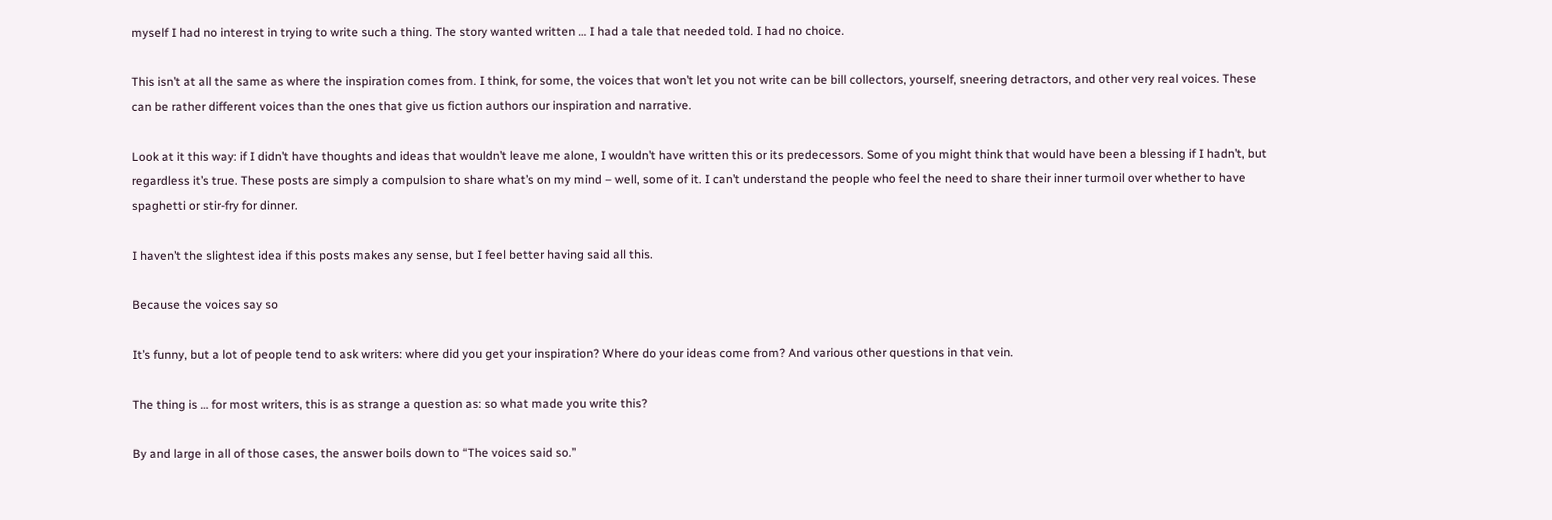myself I had no interest in trying to write such a thing. The story wanted written … I had a tale that needed told. I had no choice.

This isn’t at all the same as where the inspiration comes from. I think, for some, the voices that won’t let you not write can be bill collectors, yourself, sneering detractors, and other very real voices. These can be rather different voices than the ones that give us fiction authors our inspiration and narrative.

Look at it this way: if I didn’t have thoughts and ideas that wouldn’t leave me alone, I wouldn’t have written this or its predecessors. Some of you might think that would have been a blessing if I hadn’t, but regardless it’s true. These posts are simply a compulsion to share what’s on my mind – well, some of it. I can’t understand the people who feel the need to share their inner turmoil over whether to have spaghetti or stir-fry for dinner.

I haven’t the slightest idea if this posts makes any sense, but I feel better having said all this.

Because the voices say so

It’s funny, but a lot of people tend to ask writers: where did you get your inspiration? Where do your ideas come from? And various other questions in that vein.

The thing is … for most writers, this is as strange a question as: so what made you write this?

By and large in all of those cases, the answer boils down to “The voices said so.”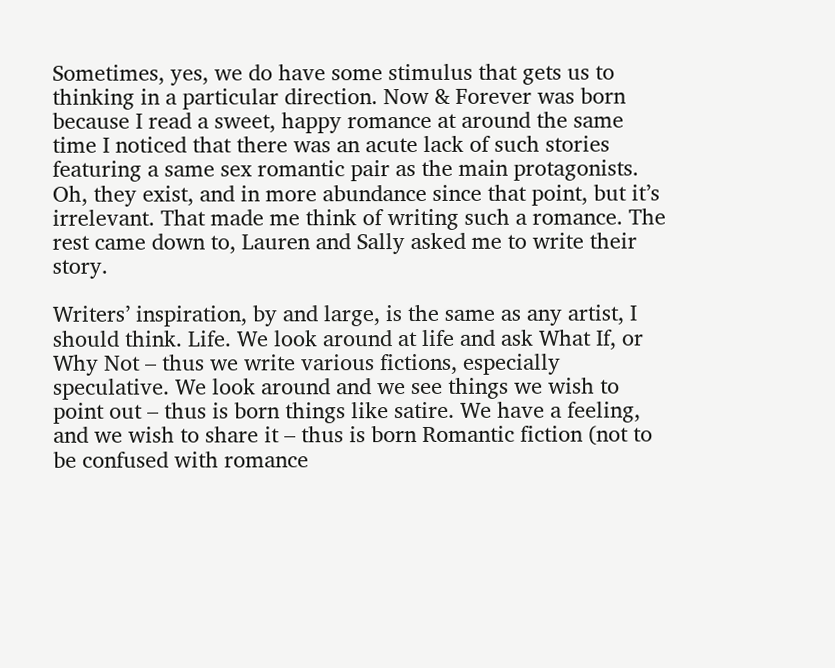Sometimes, yes, we do have some stimulus that gets us to thinking in a particular direction. Now & Forever was born because I read a sweet, happy romance at around the same time I noticed that there was an acute lack of such stories featuring a same sex romantic pair as the main protagonists. Oh, they exist, and in more abundance since that point, but it’s irrelevant. That made me think of writing such a romance. The rest came down to, Lauren and Sally asked me to write their story.

Writers’ inspiration, by and large, is the same as any artist, I should think. Life. We look around at life and ask What If, or Why Not – thus we write various fictions, especially speculative. We look around and we see things we wish to point out – thus is born things like satire. We have a feeling, and we wish to share it – thus is born Romantic fiction (not to be confused with romance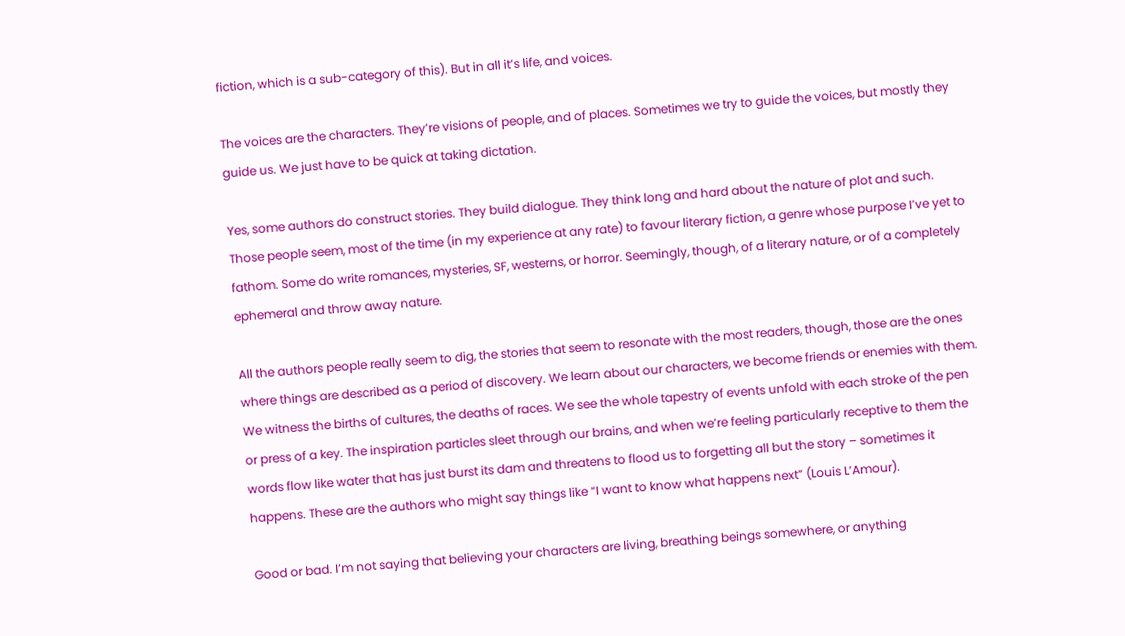fiction, which is a sub-category of this). But in all it’s life, and voices.

The voices are the characters. They’re visions of people, and of places. Sometimes we try to guide the voices, but mostly they guide us. We just have to be quick at taking dictation.

Yes, some authors do construct stories. They build dialogue. They think long and hard about the nature of plot and such. Those people seem, most of the time (in my experience at any rate) to favour literary fiction, a genre whose purpose I’ve yet to fathom. Some do write romances, mysteries, SF, westerns, or horror. Seemingly, though, of a literary nature, or of a completely ephemeral and throw away nature.

All the authors people really seem to dig, the stories that seem to resonate with the most readers, though, those are the ones where things are described as a period of discovery. We learn about our characters, we become friends or enemies with them. We witness the births of cultures, the deaths of races. We see the whole tapestry of events unfold with each stroke of the pen or press of a key. The inspiration particles sleet through our brains, and when we’re feeling particularly receptive to them the words flow like water that has just burst its dam and threatens to flood us to forgetting all but the story – sometimes it happens. These are the authors who might say things like “I want to know what happens next” (Louis L’Amour).

Good or bad. I’m not saying that believing your characters are living, breathing beings somewhere, or anything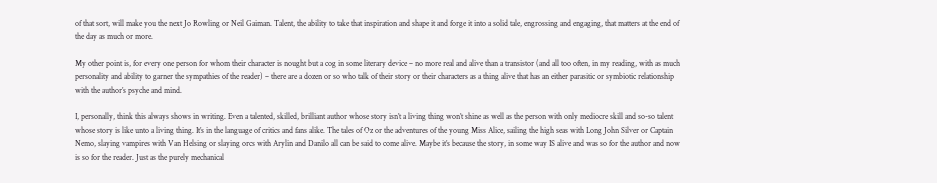of that sort, will make you the next Jo Rowling or Neil Gaiman. Talent, the ability to take that inspiration and shape it and forge it into a solid tale, engrossing and engaging, that matters at the end of the day as much or more.

My other point is, for every one person for whom their character is nought but a cog in some literary device – no more real and alive than a transistor (and all too often, in my reading, with as much personality and ability to garner the sympathies of the reader) – there are a dozen or so who talk of their story or their characters as a thing alive that has an either parasitic or symbiotic relationship with the author’s psyche and mind.

I, personally, think this always shows in writing. Even a talented, skilled, brilliant author whose story isn’t a living thing won’t shine as well as the person with only mediocre skill and so-so talent whose story is like unto a living thing. It’s in the language of critics and fans alike. The tales of Oz or the adventures of the young Miss Alice, sailing the high seas with Long John Silver or Captain Nemo, slaying vampires with Van Helsing or slaying orcs with Arylin and Danilo all can be said to come alive. Maybe it’s because the story, in some way IS alive and was so for the author and now is so for the reader. Just as the purely mechanical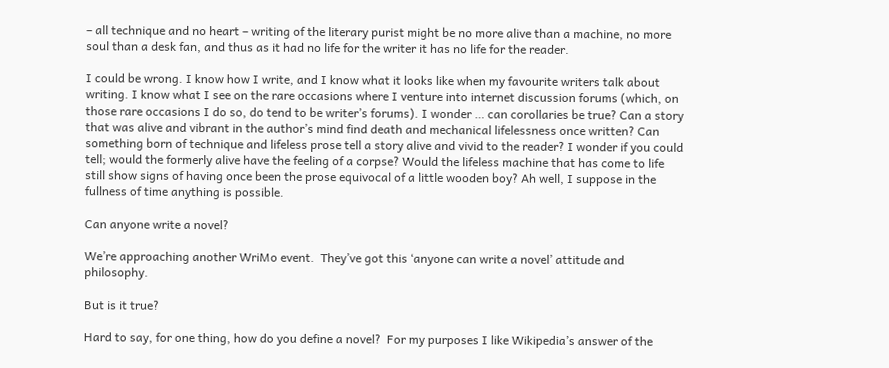– all technique and no heart – writing of the literary purist might be no more alive than a machine, no more soul than a desk fan, and thus as it had no life for the writer it has no life for the reader.

I could be wrong. I know how I write, and I know what it looks like when my favourite writers talk about writing. I know what I see on the rare occasions where I venture into internet discussion forums (which, on those rare occasions I do so, do tend to be writer’s forums). I wonder … can corollaries be true? Can a story that was alive and vibrant in the author’s mind find death and mechanical lifelessness once written? Can something born of technique and lifeless prose tell a story alive and vivid to the reader? I wonder if you could tell; would the formerly alive have the feeling of a corpse? Would the lifeless machine that has come to life still show signs of having once been the prose equivocal of a little wooden boy? Ah well, I suppose in the fullness of time anything is possible.

Can anyone write a novel?

We’re approaching another WriMo event.  They’ve got this ‘anyone can write a novel’ attitude and philosophy.

But is it true?

Hard to say, for one thing, how do you define a novel?  For my purposes I like Wikipedia’s answer of the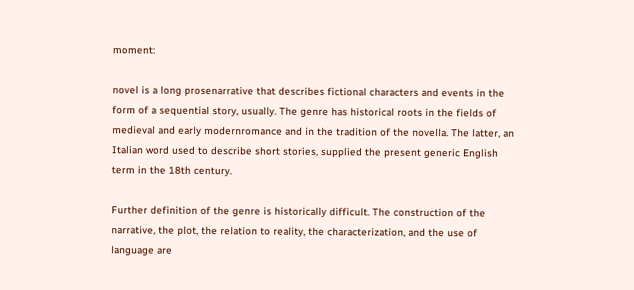moment:

novel is a long prosenarrative that describes fictional characters and events in the form of a sequential story, usually. The genre has historical roots in the fields of medieval and early modernromance and in the tradition of the novella. The latter, an Italian word used to describe short stories, supplied the present generic English term in the 18th century.

Further definition of the genre is historically difficult. The construction of the narrative, the plot, the relation to reality, the characterization, and the use of language are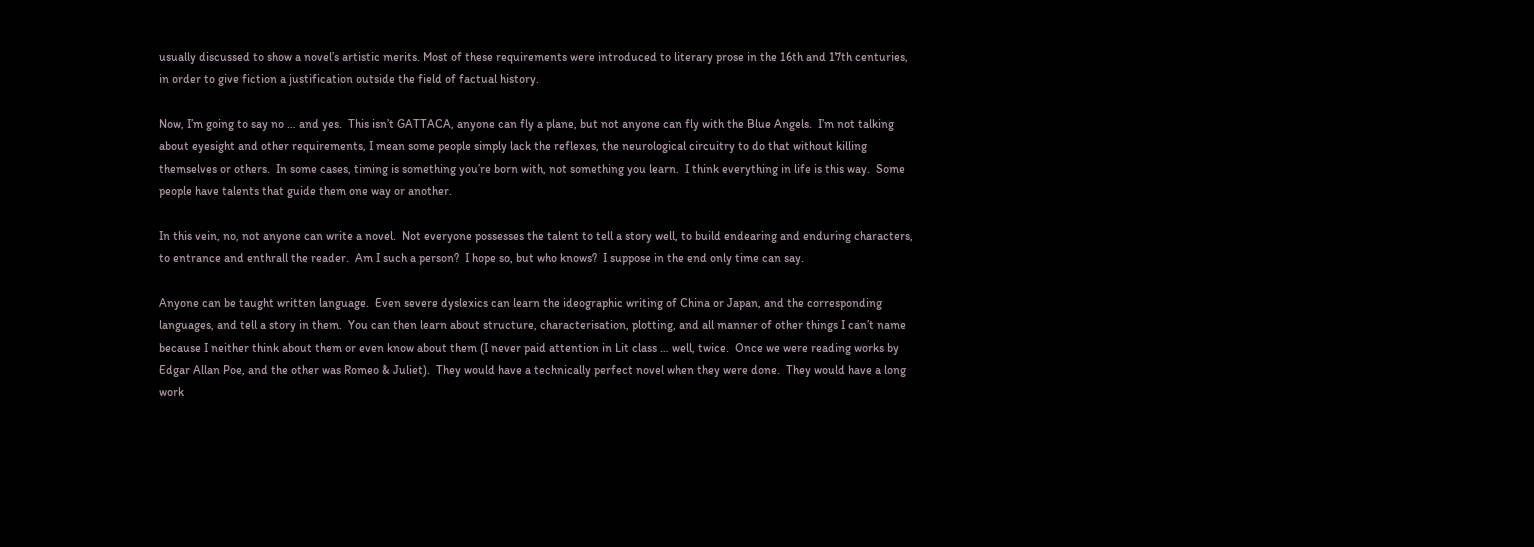usually discussed to show a novel’s artistic merits. Most of these requirements were introduced to literary prose in the 16th and 17th centuries, in order to give fiction a justification outside the field of factual history.

Now, I’m going to say no … and yes.  This isn’t GATTACA, anyone can fly a plane, but not anyone can fly with the Blue Angels.  I’m not talking about eyesight and other requirements, I mean some people simply lack the reflexes, the neurological circuitry to do that without killing themselves or others.  In some cases, timing is something you’re born with, not something you learn.  I think everything in life is this way.  Some people have talents that guide them one way or another.

In this vein, no, not anyone can write a novel.  Not everyone possesses the talent to tell a story well, to build endearing and enduring characters, to entrance and enthrall the reader.  Am I such a person?  I hope so, but who knows?  I suppose in the end only time can say.

Anyone can be taught written language.  Even severe dyslexics can learn the ideographic writing of China or Japan, and the corresponding languages, and tell a story in them.  You can then learn about structure, characterisation, plotting, and all manner of other things I can’t name because I neither think about them or even know about them (I never paid attention in Lit class … well, twice.  Once we were reading works by Edgar Allan Poe, and the other was Romeo & Juliet).  They would have a technically perfect novel when they were done.  They would have a long work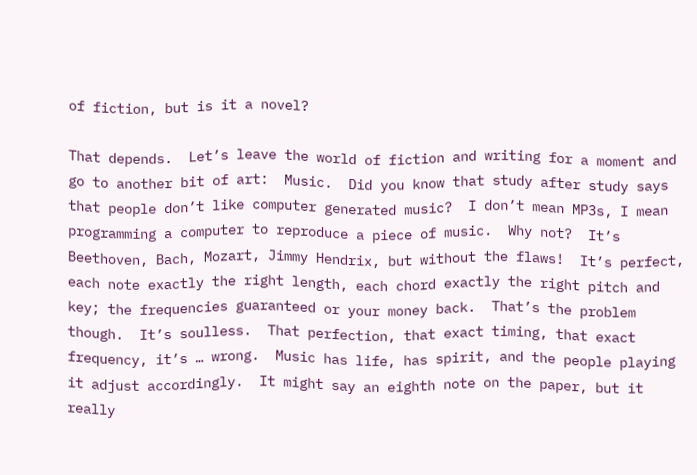of fiction, but is it a novel?

That depends.  Let’s leave the world of fiction and writing for a moment and go to another bit of art:  Music.  Did you know that study after study says that people don’t like computer generated music?  I don’t mean MP3s, I mean programming a computer to reproduce a piece of music.  Why not?  It’s Beethoven, Bach, Mozart, Jimmy Hendrix, but without the flaws!  It’s perfect, each note exactly the right length, each chord exactly the right pitch and key; the frequencies guaranteed or your money back.  That’s the problem though.  It’s soulless.  That perfection, that exact timing, that exact frequency, it’s … wrong.  Music has life, has spirit, and the people playing it adjust accordingly.  It might say an eighth note on the paper, but it really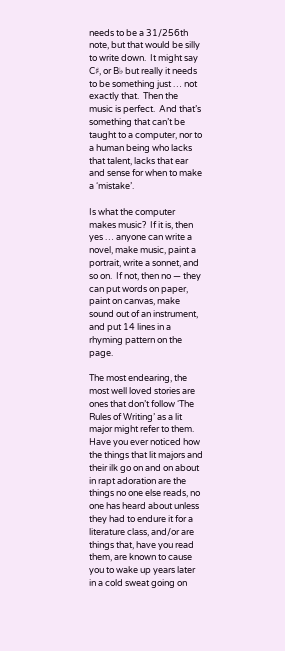needs to be a 31/256th note, but that would be silly to write down.  It might say C♯, or B♭ but really it needs to be something just … not exactly that.  Then the music is perfect.  And that’s something that can’t be taught to a computer, nor to a human being who lacks that talent, lacks that ear and sense for when to make a ‘mistake’.

Is what the computer makes music?  If it is, then yes … anyone can write a novel, make music, paint a portrait, write a sonnet, and so on.  If not, then no — they can put words on paper, paint on canvas, make sound out of an instrument, and put 14 lines in a rhyming pattern on the page.

The most endearing, the most well loved stories are ones that don’t follow ‘The Rules of Writing’ as a lit major might refer to them.  Have you ever noticed how the things that lit majors and their ilk go on and on about in rapt adoration are the things no one else reads, no one has heard about unless they had to endure it for a literature class, and/or are things that, have you read them, are known to cause you to wake up years later in a cold sweat going on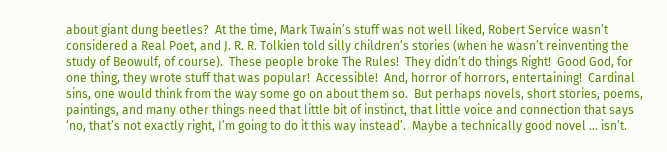about giant dung beetles?  At the time, Mark Twain’s stuff was not well liked, Robert Service wasn’t considered a Real Poet, and J. R. R. Tolkien told silly children’s stories (when he wasn’t reinventing the study of Beowulf, of course).  These people broke The Rules!  They didn’t do things Right!  Good God, for one thing, they wrote stuff that was popular!  Accessible!  And, horror of horrors, entertaining!  Cardinal sins, one would think from the way some go on about them so.  But perhaps novels, short stories, poems, paintings, and many other things need that little bit of instinct, that little voice and connection that says ‘no, that’s not exactly right, I’m going to do it this way instead’.  Maybe a technically good novel … isn’t.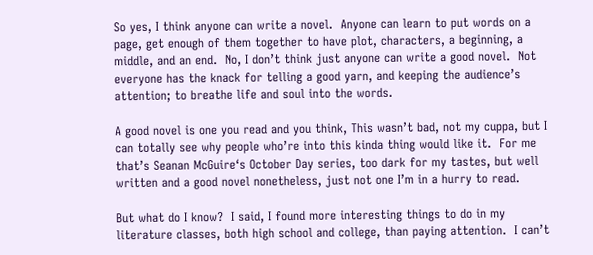So yes, I think anyone can write a novel.  Anyone can learn to put words on a page, get enough of them together to have plot, characters, a beginning, a middle, and an end.  No, I don’t think just anyone can write a good novel.  Not everyone has the knack for telling a good yarn, and keeping the audience’s attention; to breathe life and soul into the words.

A good novel is one you read and you think, This wasn’t bad, not my cuppa, but I can totally see why people who’re into this kinda thing would like it.  For me that’s Seanan McGuire‘s October Day series, too dark for my tastes, but well written and a good novel nonetheless, just not one I’m in a hurry to read.

But what do I know?  I said, I found more interesting things to do in my literature classes, both high school and college, than paying attention.  I can’t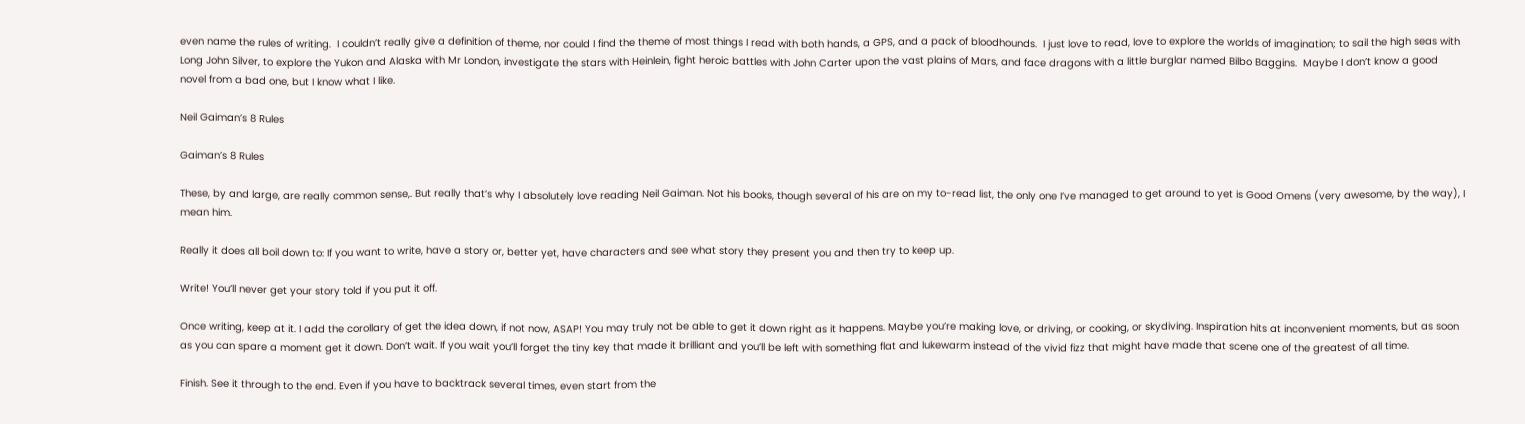even name the rules of writing.  I couldn’t really give a definition of theme, nor could I find the theme of most things I read with both hands, a GPS, and a pack of bloodhounds.  I just love to read, love to explore the worlds of imagination; to sail the high seas with Long John Silver, to explore the Yukon and Alaska with Mr London, investigate the stars with Heinlein, fight heroic battles with John Carter upon the vast plains of Mars, and face dragons with a little burglar named Bilbo Baggins.  Maybe I don’t know a good novel from a bad one, but I know what I like.

Neil Gaiman’s 8 Rules

Gaiman’s 8 Rules

These, by and large, are really common sense,. But really that’s why I absolutely love reading Neil Gaiman. Not his books, though several of his are on my to-read list, the only one I’ve managed to get around to yet is Good Omens (very awesome, by the way), I mean him.

Really it does all boil down to: If you want to write, have a story or, better yet, have characters and see what story they present you and then try to keep up.

Write! You’ll never get your story told if you put it off.

Once writing, keep at it. I add the corollary of get the idea down, if not now, ASAP! You may truly not be able to get it down right as it happens. Maybe you’re making love, or driving, or cooking, or skydiving. Inspiration hits at inconvenient moments, but as soon as you can spare a moment get it down. Don’t wait. If you wait you’ll forget the tiny key that made it brilliant and you’ll be left with something flat and lukewarm instead of the vivid fizz that might have made that scene one of the greatest of all time.

Finish. See it through to the end. Even if you have to backtrack several times, even start from the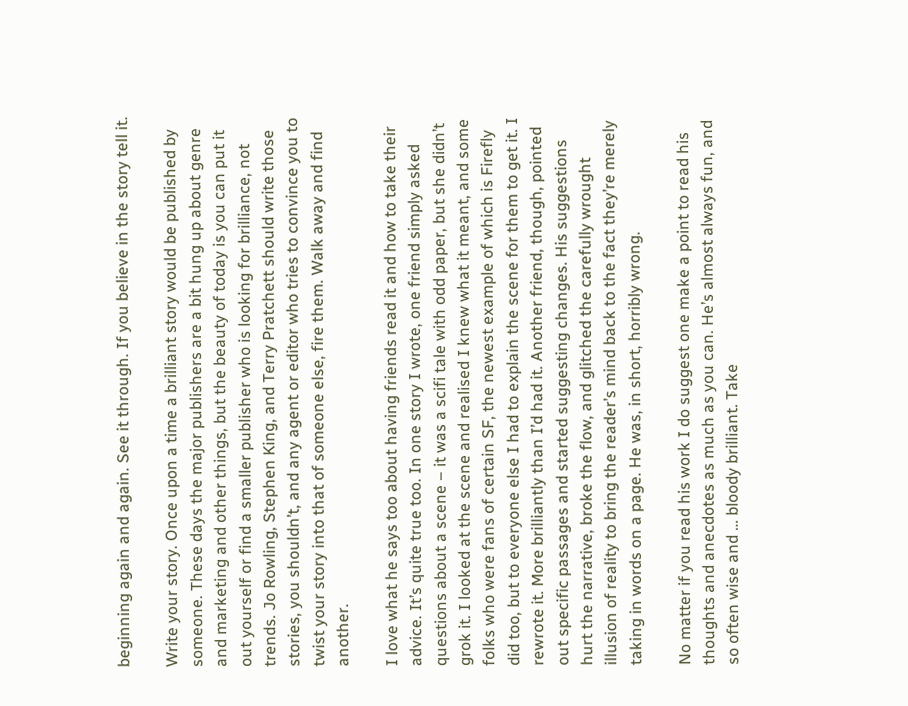beginning again and again. See it through. If you believe in the story tell it.

Write your story. Once upon a time a brilliant story would be published by someone. These days the major publishers are a bit hung up about genre and marketing and other things, but the beauty of today is you can put it out yourself or find a smaller publisher who is looking for brilliance, not trends. Jo Rowling, Stephen King, and Terry Pratchett should write those stories, you shouldn’t, and any agent or editor who tries to convince you to twist your story into that of someone else, fire them. Walk away and find another.

I love what he says too about having friends read it and how to take their advice. It’s quite true too. In one story I wrote, one friend simply asked questions about a scene – it was a scifi tale with odd paper, but she didn’t grok it. I looked at the scene and realised I knew what it meant, and some folks who were fans of certain SF, the newest example of which is Firefly did too, but to everyone else I had to explain the scene for them to get it. I rewrote it. More brilliantly than I’d had it. Another friend, though, pointed out specific passages and started suggesting changes. His suggestions hurt the narrative, broke the flow, and glitched the carefully wrought illusion of reality to bring the reader’s mind back to the fact they’re merely taking in words on a page. He was, in short, horribly wrong.

No matter if you read his work I do suggest one make a point to read his thoughts and anecdotes as much as you can. He’s almost always fun, and so often wise and … bloody brilliant. Take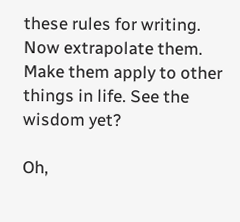these rules for writing. Now extrapolate them. Make them apply to other things in life. See the wisdom yet?

Oh,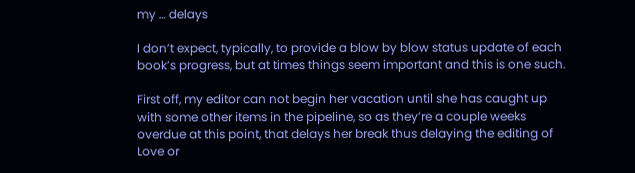my … delays

I don’t expect, typically, to provide a blow by blow status update of each book’s progress, but at times things seem important and this is one such.

First off, my editor can not begin her vacation until she has caught up with some other items in the pipeline, so as they’re a couple weeks overdue at this point, that delays her break thus delaying the editing of Love or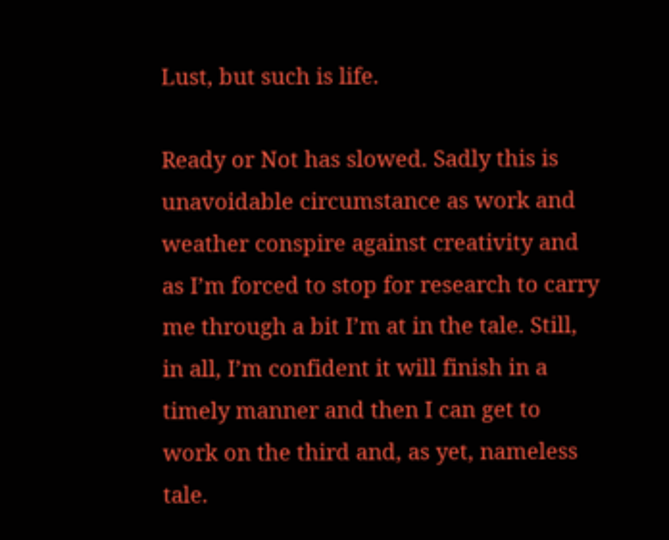Lust, but such is life.

Ready or Not has slowed. Sadly this is unavoidable circumstance as work and weather conspire against creativity and as I’m forced to stop for research to carry me through a bit I’m at in the tale. Still, in all, I’m confident it will finish in a timely manner and then I can get to work on the third and, as yet, nameless tale.